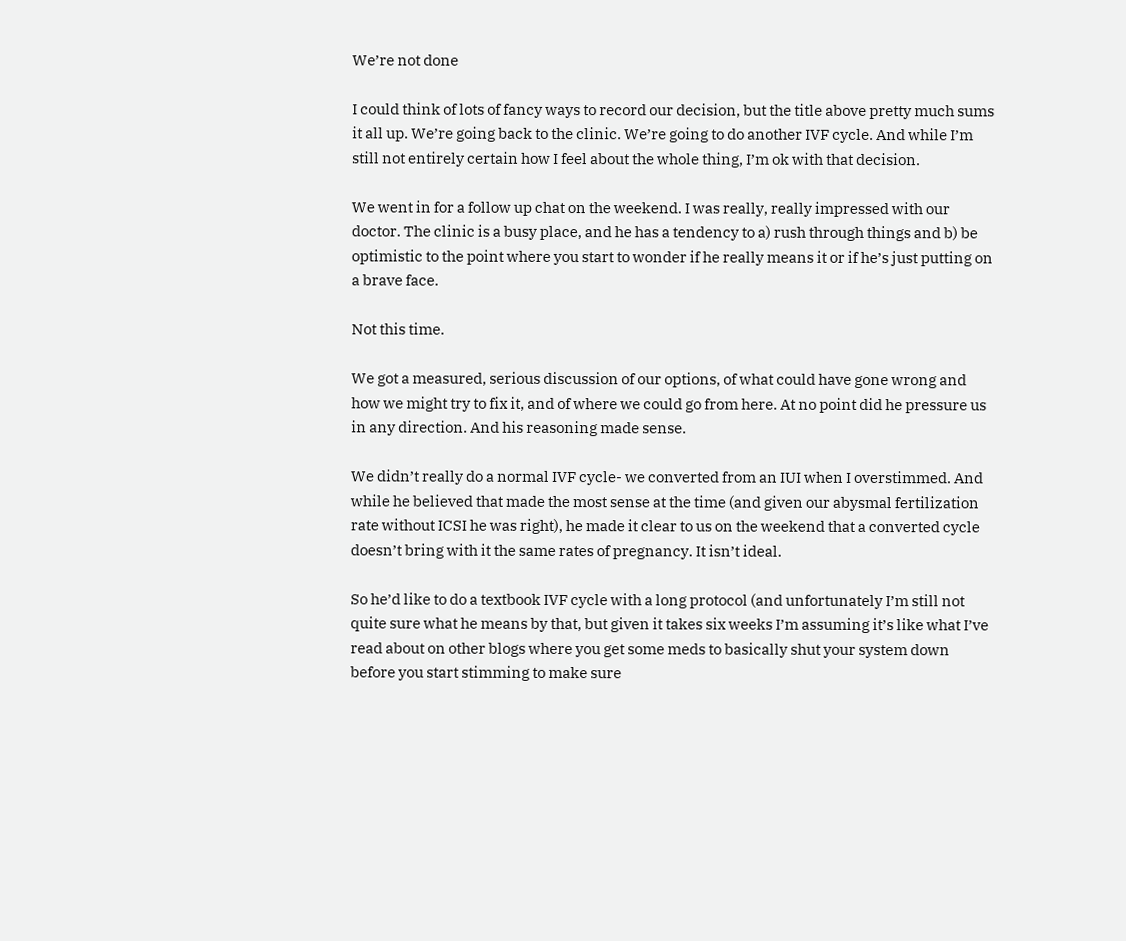We’re not done

I could think of lots of fancy ways to record our decision, but the title above pretty much sums it all up. We’re going back to the clinic. We’re going to do another IVF cycle. And while I’m still not entirely certain how I feel about the whole thing, I’m ok with that decision.

We went in for a follow up chat on the weekend. I was really, really impressed with our doctor. The clinic is a busy place, and he has a tendency to a) rush through things and b) be optimistic to the point where you start to wonder if he really means it or if he’s just putting on a brave face.

Not this time.

We got a measured, serious discussion of our options, of what could have gone wrong and how we might try to fix it, and of where we could go from here. At no point did he pressure us in any direction. And his reasoning made sense.

We didn’t really do a normal IVF cycle- we converted from an IUI when I overstimmed. And while he believed that made the most sense at the time (and given our abysmal fertilization rate without ICSI he was right), he made it clear to us on the weekend that a converted cycle doesn’t bring with it the same rates of pregnancy. It isn’t ideal.

So he’d like to do a textbook IVF cycle with a long protocol (and unfortunately I’m still not quite sure what he means by that, but given it takes six weeks I’m assuming it’s like what I’ve read about on other blogs where you get some meds to basically shut your system down before you start stimming to make sure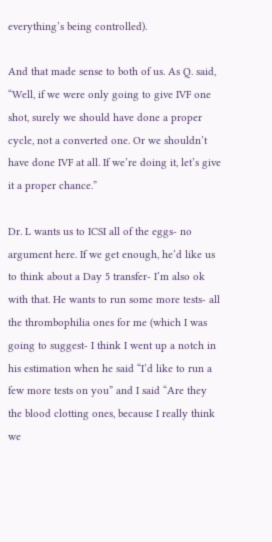everything’s being controlled).

And that made sense to both of us. As Q. said, “Well, if we were only going to give IVF one shot, surely we should have done a proper cycle, not a converted one. Or we shouldn’t have done IVF at all. If we’re doing it, let’s give it a proper chance.”

Dr. L wants us to ICSI all of the eggs- no argument here. If we get enough, he’d like us to think about a Day 5 transfer- I’m also ok with that. He wants to run some more tests- all the thrombophilia ones for me (which I was going to suggest- I think I went up a notch in his estimation when he said “I’d like to run a few more tests on you” and I said “Are they the blood clotting ones, because I really think we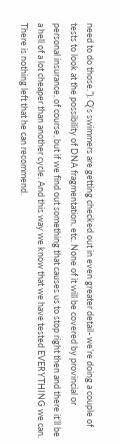need to do those.”). Q’s swimmers are getting checked out in even greater detail- we’re doing a couple of tests to look at the possibility of DNA fragmentation, etc. None of it will be covered by provincial or personal insurance, of course, but if we find out something that causes us to stop right then and there it’ll be a hell of a lot cheaper than another cycle. And this way we know that we have tested EVERYTHING we can. There is nothing left that he can recommend.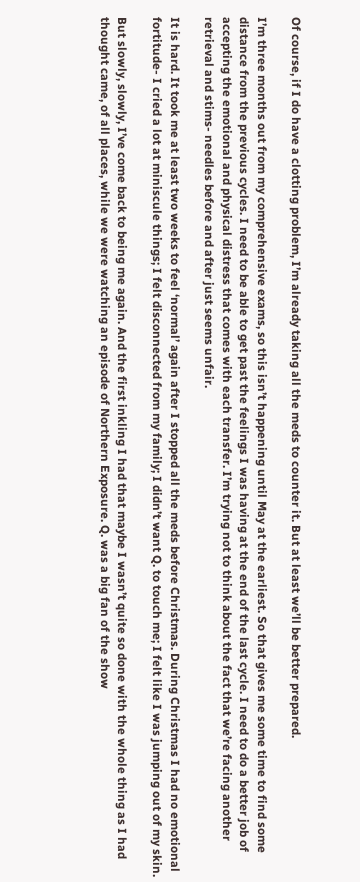Of course, if I do have a clotting problem, I’m already taking all the meds to counter it. But at least we’ll be better prepared.

I’m three months out from my comprehensive exams, so this isn’t happening until May at the earliest. So that gives me some time to find some distance from the previous cycles. I need to be able to get past the feelings I was having at the end of the last cycle. I need to do a better job of accepting the emotional and physical distress that comes with each transfer. I’m trying not to think about the fact that we’re facing another retrieval and stims- needles before and after just seems unfair.

It is hard. It took me at least two weeks to feel ‘normal’ again after I stopped all the meds before Christmas. During Christmas I had no emotional fortitude- I cried a lot at miniscule things; I felt disconnected from my family; I didn’t want Q. to touch me; I felt like I was jumping out of my skin.

But slowly, slowly, I’ve come back to being me again. And the first inkling I had that maybe I wasn’t quite so done with the whole thing as I had thought came, of all places, while we were watching an episode of Northern Exposure. Q. was a big fan of the show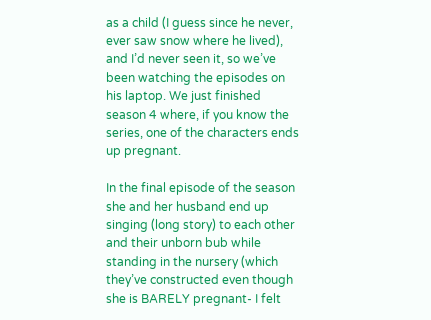as a child (I guess since he never, ever saw snow where he lived), and I’d never seen it, so we’ve been watching the episodes on his laptop. We just finished season 4 where, if you know the series, one of the characters ends up pregnant.

In the final episode of the season she and her husband end up singing (long story) to each other and their unborn bub while standing in the nursery (which they’ve constructed even though she is BARELY pregnant- I felt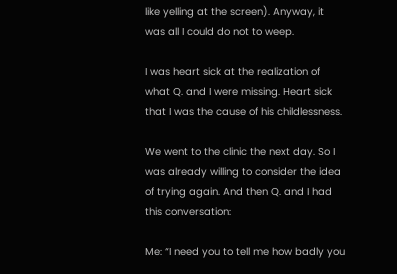like yelling at the screen). Anyway, it was all I could do not to weep.

I was heart sick at the realization of what Q. and I were missing. Heart sick that I was the cause of his childlessness.

We went to the clinic the next day. So I was already willing to consider the idea of trying again. And then Q. and I had this conversation:

Me: “I need you to tell me how badly you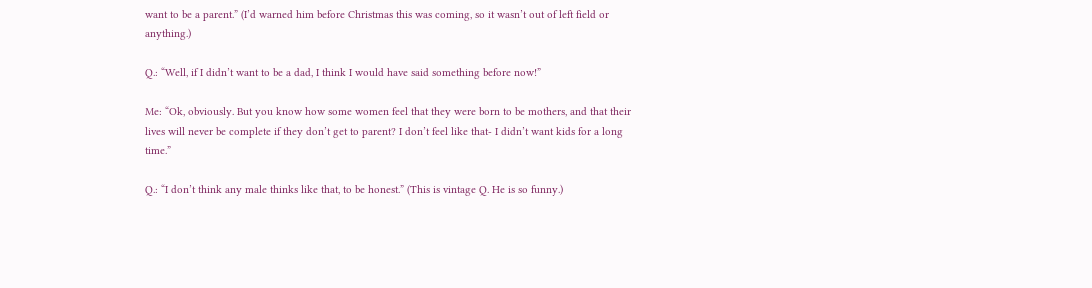want to be a parent.” (I’d warned him before Christmas this was coming, so it wasn’t out of left field or anything.)

Q.: “Well, if I didn’t want to be a dad, I think I would have said something before now!”

Me: “Ok, obviously. But you know how some women feel that they were born to be mothers, and that their lives will never be complete if they don’t get to parent? I don’t feel like that- I didn’t want kids for a long time.”

Q.: “I don’t think any male thinks like that, to be honest.” (This is vintage Q. He is so funny.)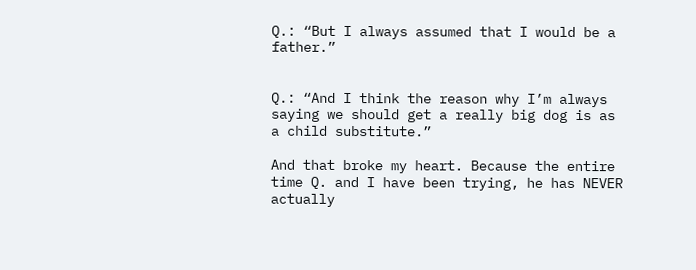Q.: “But I always assumed that I would be a father.”


Q.: “And I think the reason why I’m always saying we should get a really big dog is as a child substitute.”

And that broke my heart. Because the entire time Q. and I have been trying, he has NEVER actually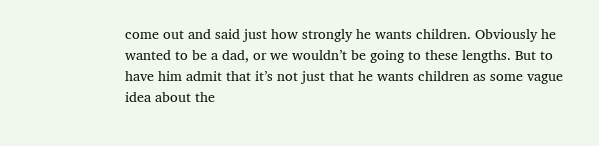come out and said just how strongly he wants children. Obviously he wanted to be a dad, or we wouldn’t be going to these lengths. But to have him admit that it’s not just that he wants children as some vague idea about the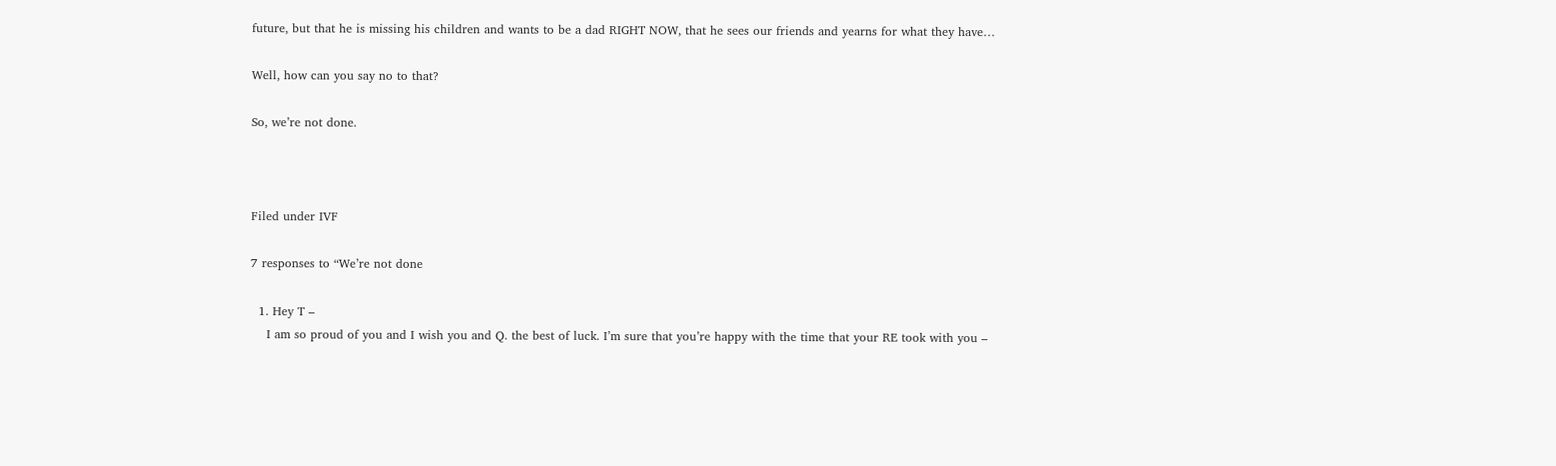future, but that he is missing his children and wants to be a dad RIGHT NOW, that he sees our friends and yearns for what they have…

Well, how can you say no to that?

So, we’re not done.



Filed under IVF

7 responses to “We’re not done

  1. Hey T –
    I am so proud of you and I wish you and Q. the best of luck. I’m sure that you’re happy with the time that your RE took with you –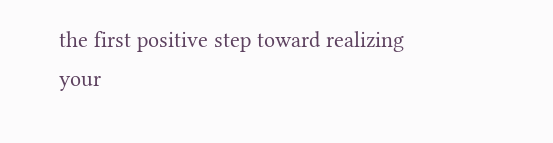the first positive step toward realizing your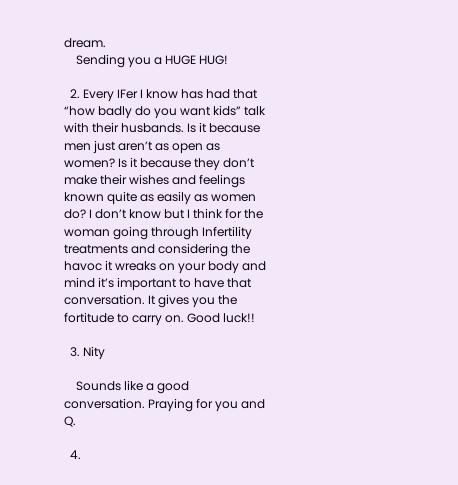dream.
    Sending you a HUGE HUG!

  2. Every IFer I know has had that “how badly do you want kids” talk with their husbands. Is it because men just aren’t as open as women? Is it because they don’t make their wishes and feelings known quite as easily as women do? I don’t know but I think for the woman going through Infertility treatments and considering the havoc it wreaks on your body and mind it’s important to have that conversation. It gives you the fortitude to carry on. Good luck!!

  3. Nity

    Sounds like a good conversation. Praying for you and Q.

  4.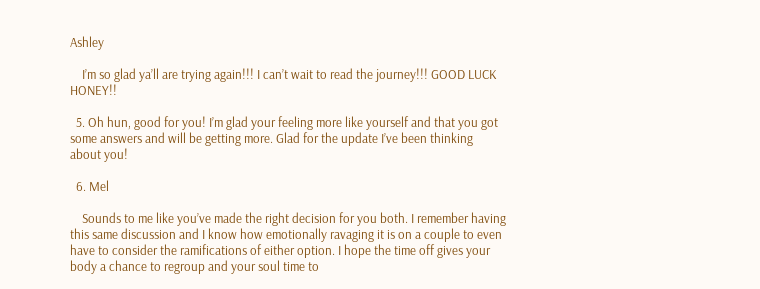Ashley

    I’m so glad ya’ll are trying again!!! I can’t wait to read the journey!!! GOOD LUCK HONEY!!

  5. Oh hun, good for you! I’m glad your feeling more like yourself and that you got some answers and will be getting more. Glad for the update I’ve been thinking about you!

  6. Mel

    Sounds to me like you’ve made the right decision for you both. I remember having this same discussion and I know how emotionally ravaging it is on a couple to even have to consider the ramifications of either option. I hope the time off gives your body a chance to regroup and your soul time to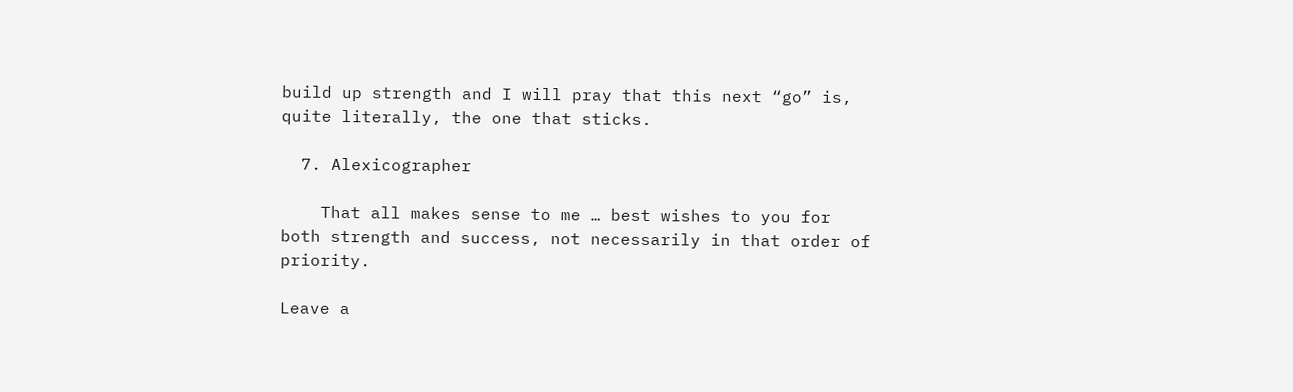build up strength and I will pray that this next “go” is, quite literally, the one that sticks.

  7. Alexicographer

    That all makes sense to me … best wishes to you for both strength and success, not necessarily in that order of priority.

Leave a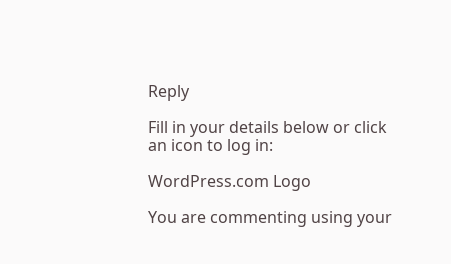Reply

Fill in your details below or click an icon to log in:

WordPress.com Logo

You are commenting using your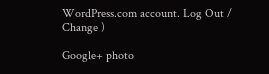WordPress.com account. Log Out /  Change )

Google+ photo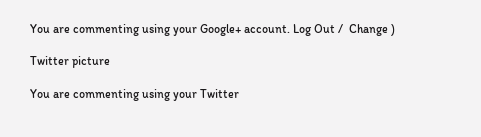You are commenting using your Google+ account. Log Out /  Change )

Twitter picture

You are commenting using your Twitter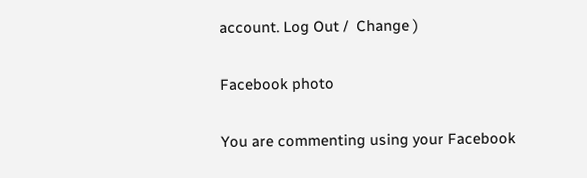account. Log Out /  Change )

Facebook photo

You are commenting using your Facebook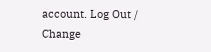account. Log Out /  Change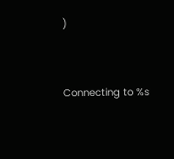)


Connecting to %s